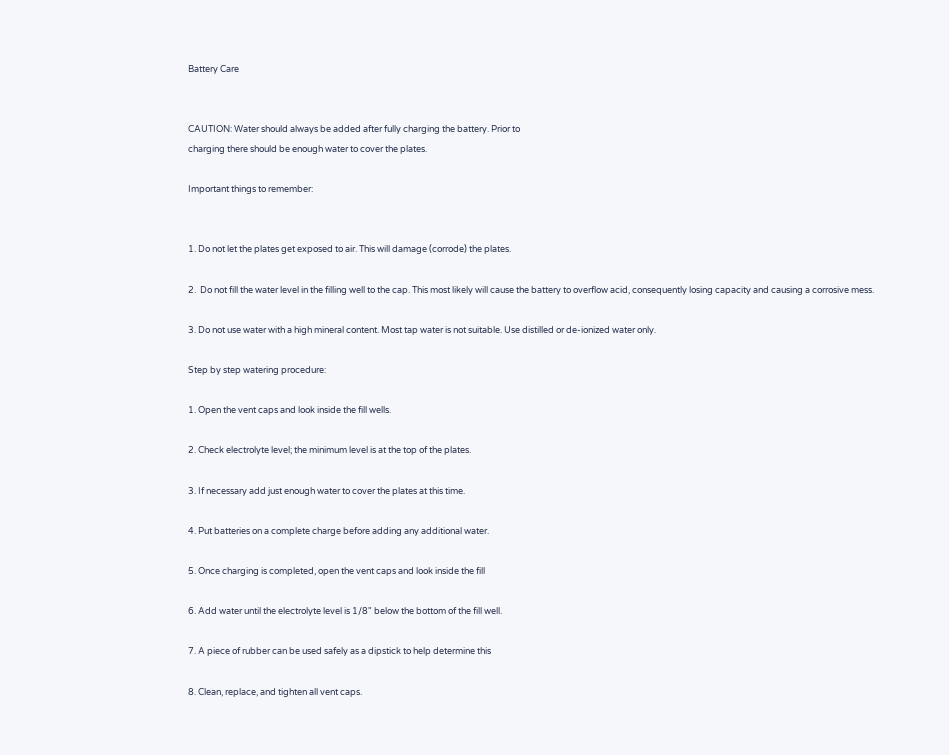Battery Care


CAUTION: Water should always be added after fully charging the battery. Prior to
charging there should be enough water to cover the plates.

Important things to remember:


1. Do not let the plates get exposed to air. This will damage (corrode) the plates.

2.  Do not fill the water level in the filling well to the cap. This most likely will cause the battery to overflow acid, consequently losing capacity and causing a corrosive mess.

3. Do not use water with a high mineral content. Most tap water is not suitable. Use distilled or de-ionized water only.

Step by step watering procedure:

1. Open the vent caps and look inside the fill wells.

2. Check electrolyte level; the minimum level is at the top of the plates.

3. If necessary add just enough water to cover the plates at this time.

4. Put batteries on a complete charge before adding any additional water.

5. Once charging is completed, open the vent caps and look inside the fill

6. Add water until the electrolyte level is 1/8" below the bottom of the fill well.

7. A piece of rubber can be used safely as a dipstick to help determine this

8. Clean, replace, and tighten all vent caps.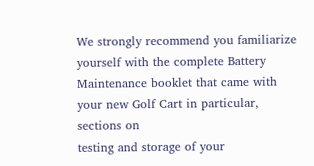We strongly recommend you familiarize yourself with the complete Battery
Maintenance booklet that came with your new Golf Cart in particular, sections on
testing and storage of your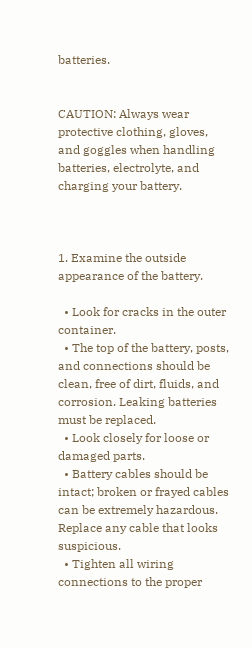batteries.


CAUTION: Always wear protective clothing, gloves, and goggles when handling
batteries, electrolyte, and charging your battery.



1. Examine the outside appearance of the battery.

  • Look for cracks in the outer container.
  • The top of the battery, posts, and connections should be clean, free of dirt, fluids, and corrosion. Leaking batteries must be replaced.
  • Look closely for loose or damaged parts.
  • Battery cables should be intact; broken or frayed cables can be extremely hazardous. Replace any cable that looks suspicious.
  • Tighten all wiring connections to the proper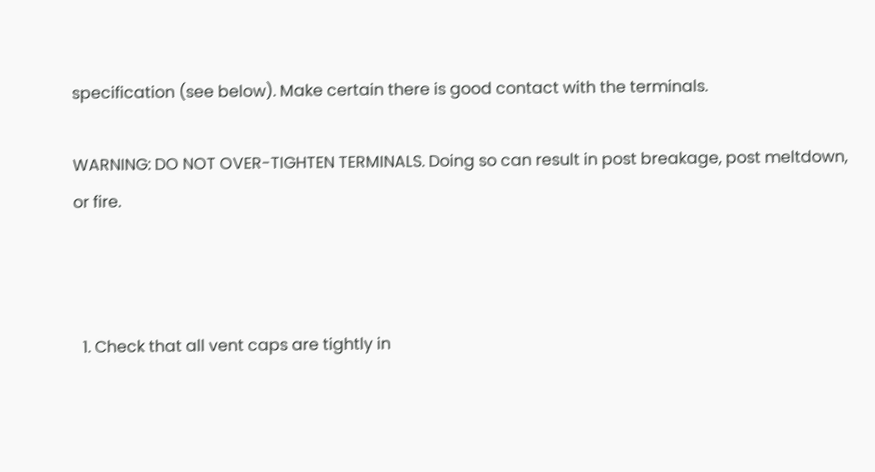specification (see below). Make certain there is good contact with the terminals.

WARNING: DO NOT OVER-TIGHTEN TERMINALS. Doing so can result in post breakage, post meltdown, or fire.



  1. Check that all vent caps are tightly in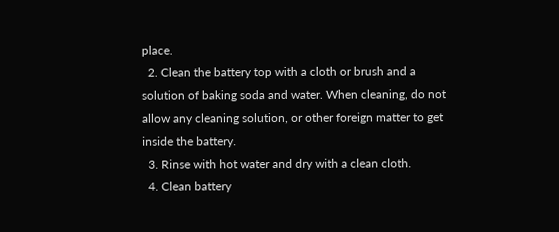place.
  2. Clean the battery top with a cloth or brush and a solution of baking soda and water. When cleaning, do not allow any cleaning solution, or other foreign matter to get inside the battery.
  3. Rinse with hot water and dry with a clean cloth.
  4. Clean battery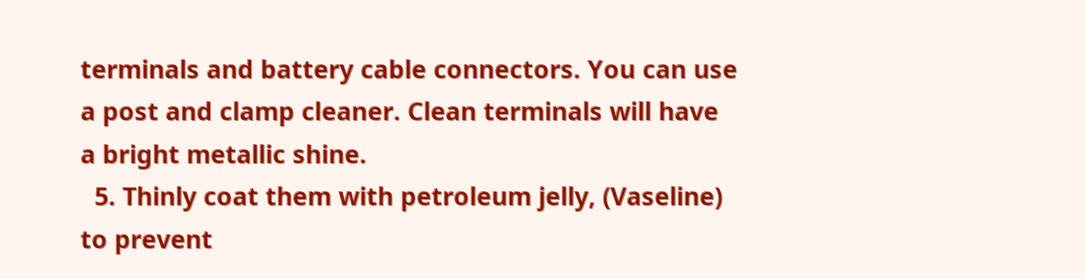terminals and battery cable connectors. You can use a post and clamp cleaner. Clean terminals will have a bright metallic shine.
  5. Thinly coat them with petroleum jelly, (Vaseline) to prevent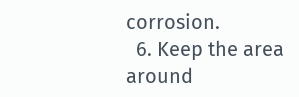corrosion.
  6. Keep the area around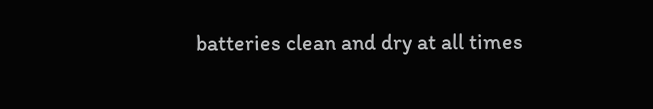batteries clean and dry at all times